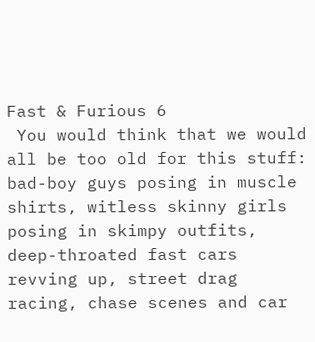Fast & Furious 6
 You would think that we would all be too old for this stuff:  bad-boy guys posing in muscle shirts, witless skinny girls posing in skimpy outfits, deep-throated fast cars revving up, street drag racing, chase scenes and car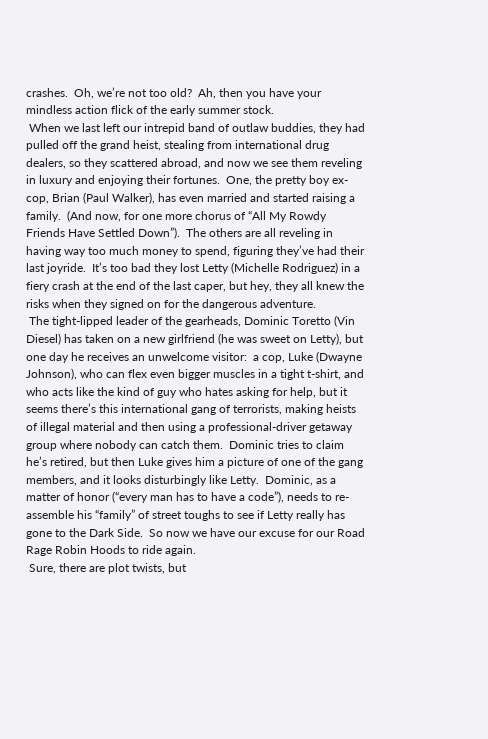crashes.  Oh, we’re not too old?  Ah, then you have your mindless action flick of the early summer stock.
 When we last left our intrepid band of outlaw buddies, they had pulled off the grand heist, stealing from international drug dealers, so they scattered abroad, and now we see them reveling in luxury and enjoying their fortunes.  One, the pretty boy ex-cop, Brian (Paul Walker), has even married and started raising a family.  (And now, for one more chorus of “All My Rowdy Friends Have Settled Down”).  The others are all reveling in having way too much money to spend, figuring they’ve had their last joyride.  It’s too bad they lost Letty (Michelle Rodriguez) in a fiery crash at the end of the last caper, but hey, they all knew the risks when they signed on for the dangerous adventure.
 The tight-lipped leader of the gearheads, Dominic Toretto (Vin Diesel) has taken on a new girlfriend (he was sweet on Letty), but one day he receives an unwelcome visitor:  a cop, Luke (Dwayne Johnson), who can flex even bigger muscles in a tight t-shirt, and who acts like the kind of guy who hates asking for help, but it seems there’s this international gang of terrorists, making heists of illegal material and then using a professional-driver getaway group where nobody can catch them.  Dominic tries to claim he’s retired, but then Luke gives him a picture of one of the gang members, and it looks disturbingly like Letty.  Dominic, as a matter of honor (“every man has to have a code”), needs to re-assemble his “family” of street toughs to see if Letty really has gone to the Dark Side.  So now we have our excuse for our Road Rage Robin Hoods to ride again.
 Sure, there are plot twists, but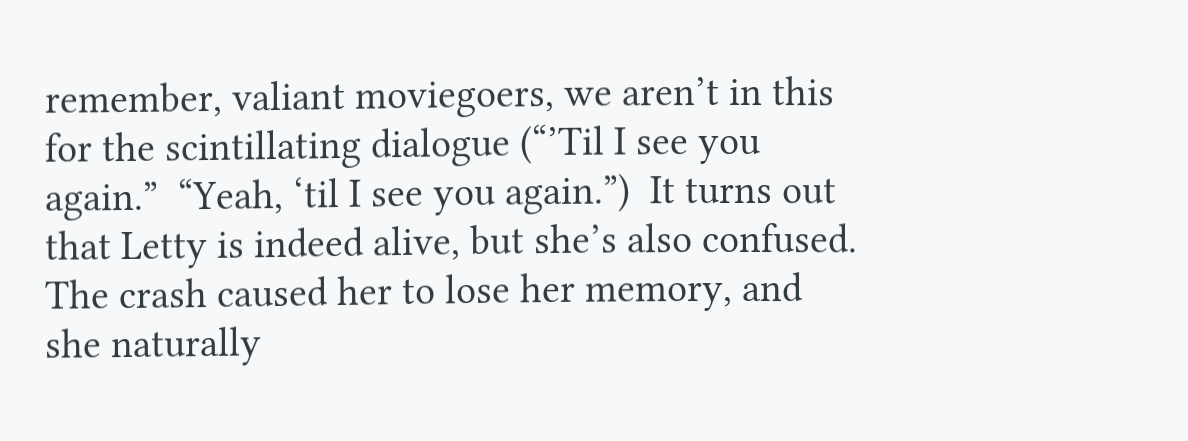remember, valiant moviegoers, we aren’t in this for the scintillating dialogue (“’Til I see you again.”  “Yeah, ‘til I see you again.”)  It turns out that Letty is indeed alive, but she’s also confused.  The crash caused her to lose her memory, and she naturally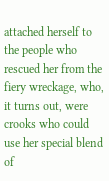attached herself to the people who rescued her from the fiery wreckage, who, it turns out, were crooks who could use her special blend of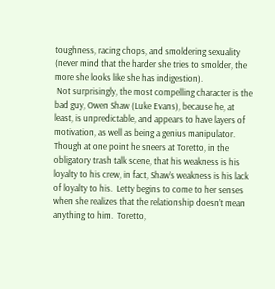toughness, racing chops, and smoldering sexuality (never mind that the harder she tries to smolder, the more she looks like she has indigestion).
 Not surprisingly, the most compelling character is the bad guy, Owen Shaw (Luke Evans), because he, at least, is unpredictable, and appears to have layers of motivation, as well as being a genius manipulator.  Though at one point he sneers at Toretto, in the obligatory trash talk scene, that his weakness is his loyalty to his crew, in fact, Shaw’s weakness is his lack of loyalty to his.  Letty begins to come to her senses when she realizes that the relationship doesn’t mean anything to him.  Toretto,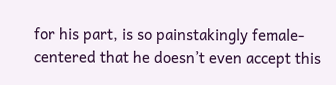for his part, is so painstakingly female-centered that he doesn’t even accept this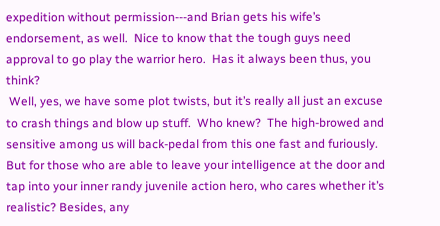expedition without permission---and Brian gets his wife’s endorsement, as well.  Nice to know that the tough guys need approval to go play the warrior hero.  Has it always been thus, you think?
 Well, yes, we have some plot twists, but it’s really all just an excuse to crash things and blow up stuff.  Who knew?  The high-browed and sensitive among us will back-pedal from this one fast and furiously.  But for those who are able to leave your intelligence at the door and tap into your inner randy juvenile action hero, who cares whether it’s realistic? Besides, any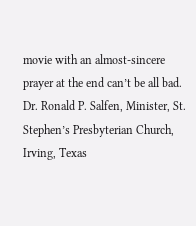movie with an almost-sincere prayer at the end can’t be all bad.
Dr. Ronald P. Salfen, Minister, St. Stephen’s Presbyterian Church, Irving, Texas